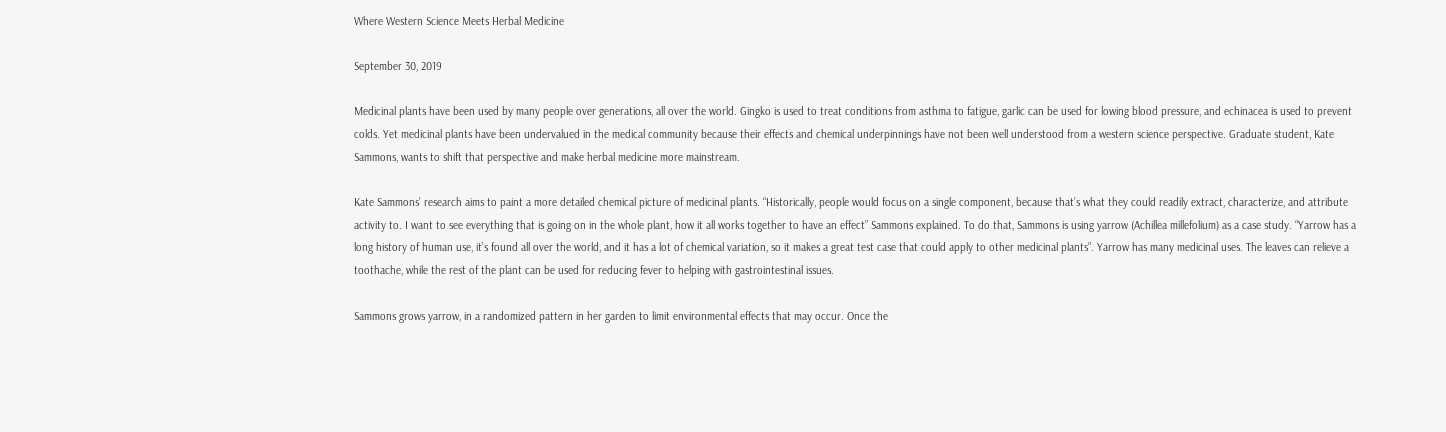Where Western Science Meets Herbal Medicine

September 30, 2019

Medicinal plants have been used by many people over generations, all over the world. Gingko is used to treat conditions from asthma to fatigue, garlic can be used for lowing blood pressure, and echinacea is used to prevent colds. Yet medicinal plants have been undervalued in the medical community because their effects and chemical underpinnings have not been well understood from a western science perspective. Graduate student, Kate Sammons, wants to shift that perspective and make herbal medicine more mainstream.

Kate Sammons’ research aims to paint a more detailed chemical picture of medicinal plants. “Historically, people would focus on a single component, because that’s what they could readily extract, characterize, and attribute activity to. I want to see everything that is going on in the whole plant, how it all works together to have an effect” Sammons explained. To do that, Sammons is using yarrow (Achillea millefolium) as a case study. “Yarrow has a long history of human use, it’s found all over the world, and it has a lot of chemical variation, so it makes a great test case that could apply to other medicinal plants”. Yarrow has many medicinal uses. The leaves can relieve a toothache, while the rest of the plant can be used for reducing fever to helping with gastrointestinal issues.

Sammons grows yarrow, in a randomized pattern in her garden to limit environmental effects that may occur. Once the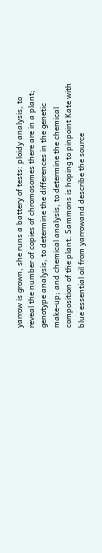yarrow is grown, she runs a battery of tests: ploidy analysis, to reveal the number of copies of chromosomes there are in a plant; genotype analysis, to determine the differences in the genetic make-up; and chemical analysis, to determine the chemical composition of the plant. Sammons is hoping to pinpoint Kate with blue essential oil from yarrowand describe the source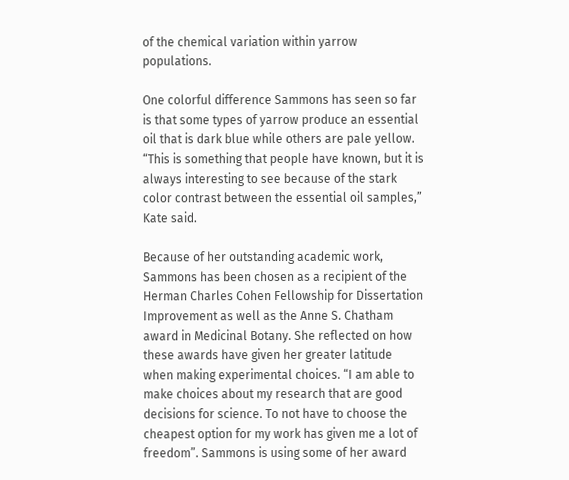of the chemical variation within yarrow populations.

One colorful difference Sammons has seen so far is that some types of yarrow produce an essential oil that is dark blue while others are pale yellow. “This is something that people have known, but it is always interesting to see because of the stark color contrast between the essential oil samples,” Kate said.

Because of her outstanding academic work, Sammons has been chosen as a recipient of the Herman Charles Cohen Fellowship for Dissertation Improvement as well as the Anne S. Chatham award in Medicinal Botany. She reflected on how these awards have given her greater latitude when making experimental choices. “I am able to make choices about my research that are good decisions for science. To not have to choose the cheapest option for my work has given me a lot of freedom”. Sammons is using some of her award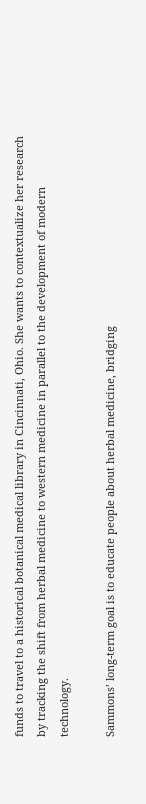funds to travel to a historical botanical medical library in Cincinnati, Ohio. She wants to contextualize her research by tracking the shift from herbal medicine to western medicine in parallel to the development of modern technology.

Sammons’ long-term goal is to educate people about herbal medicine, bridging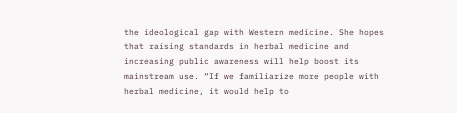the ideological gap with Western medicine. She hopes that raising standards in herbal medicine and increasing public awareness will help boost its mainstream use. “If we familiarize more people with herbal medicine, it would help to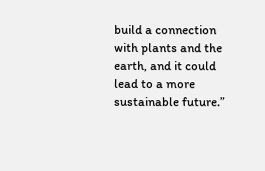build a connection with plants and the earth, and it could lead to a more sustainable future.”